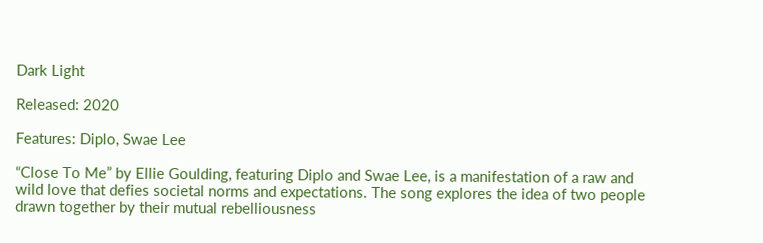Dark Light

Released: 2020

Features: Diplo, Swae Lee

“Close To Me” by Ellie Goulding, featuring Diplo and Swae Lee, is a manifestation of a raw and wild love that defies societal norms and expectations. The song explores the idea of two people drawn together by their mutual rebelliousness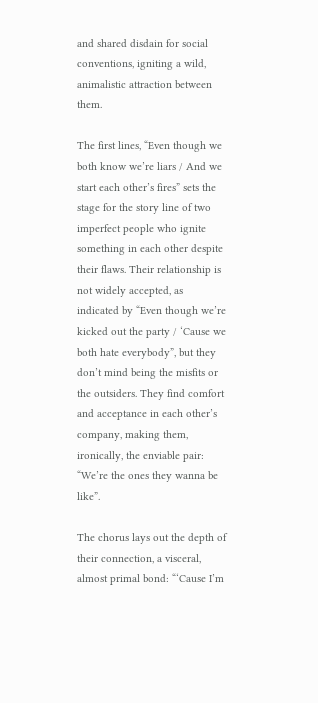and shared disdain for social conventions, igniting a wild, animalistic attraction between them.

The first lines, “Even though we both know we’re liars / And we start each other’s fires” sets the stage for the story line of two imperfect people who ignite something in each other despite their flaws. Their relationship is not widely accepted, as indicated by “Even though we’re kicked out the party / ‘Cause we both hate everybody”, but they don’t mind being the misfits or the outsiders. They find comfort and acceptance in each other’s company, making them, ironically, the enviable pair: “We’re the ones they wanna be like”.

The chorus lays out the depth of their connection, a visceral, almost primal bond: “‘Cause I’m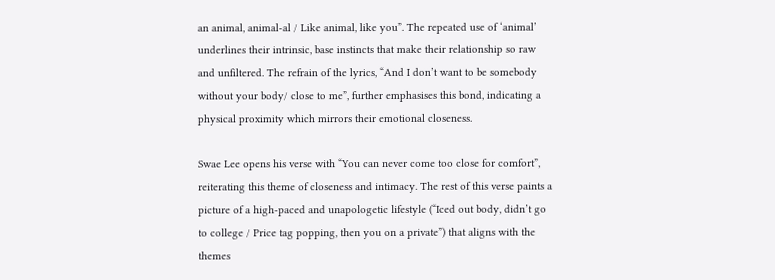an animal, animal-al / Like animal, like you”. The repeated use of ‘animal’ underlines their intrinsic, base instincts that make their relationship so raw and unfiltered. The refrain of the lyrics, “And I don’t want to be somebody without your body/ close to me”, further emphasises this bond, indicating a physical proximity which mirrors their emotional closeness.

Swae Lee opens his verse with “You can never come too close for comfort”, reiterating this theme of closeness and intimacy. The rest of this verse paints a picture of a high-paced and unapologetic lifestyle (“Iced out body, didn’t go to college / Price tag popping, then you on a private”) that aligns with the themes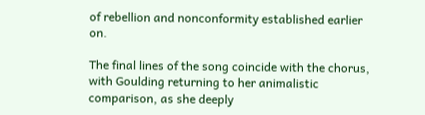of rebellion and nonconformity established earlier on.

The final lines of the song coincide with the chorus, with Goulding returning to her animalistic comparison, as she deeply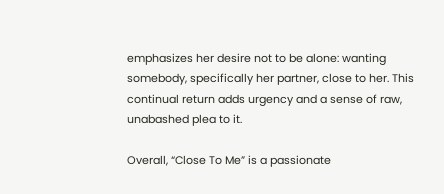emphasizes her desire not to be alone: wanting somebody, specifically her partner, close to her. This continual return adds urgency and a sense of raw, unabashed plea to it.

Overall, “Close To Me” is a passionate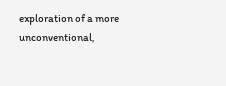exploration of a more unconventional,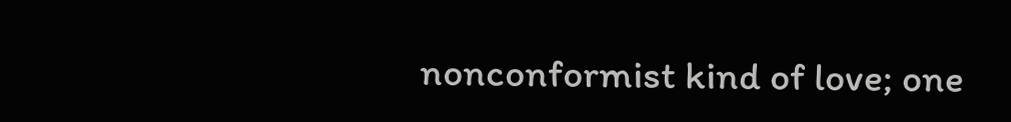nonconformist kind of love; one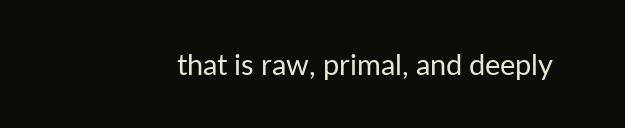that is raw, primal, and deeply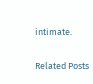intimate.

Related Posts